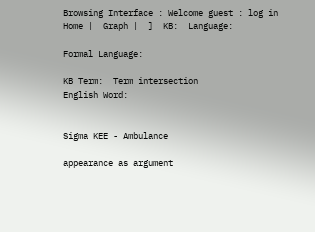Browsing Interface : Welcome guest : log in
Home |  Graph |  ]  KB:  Language:

Formal Language:

KB Term:  Term intersection
English Word:


Sigma KEE - Ambulance

appearance as argument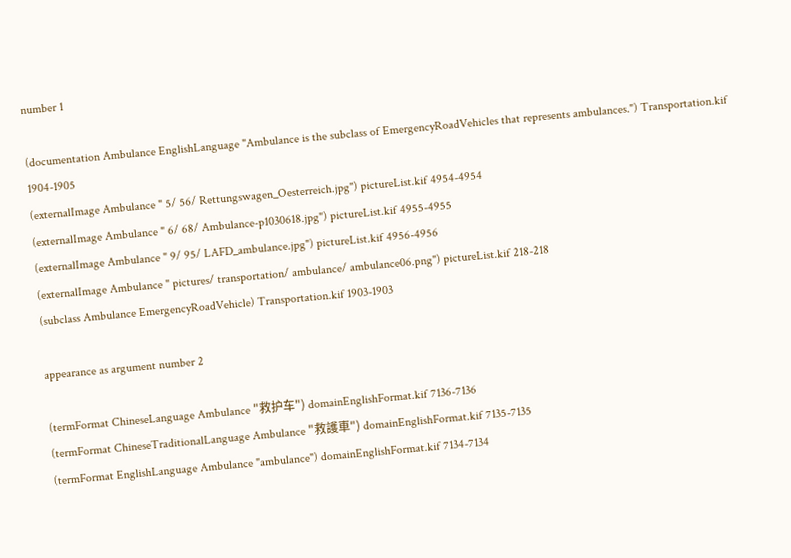number 1

(documentation Ambulance EnglishLanguage "Ambulance is the subclass of EmergencyRoadVehicles that represents ambulances.") Transportation.kif 1904-1905
(externalImage Ambulance " 5/ 56/ Rettungswagen_Oesterreich.jpg") pictureList.kif 4954-4954
(externalImage Ambulance " 6/ 68/ Ambulance-p1030618.jpg") pictureList.kif 4955-4955
(externalImage Ambulance " 9/ 95/ LAFD_ambulance.jpg") pictureList.kif 4956-4956
(externalImage Ambulance " pictures/ transportation/ ambulance/ ambulance06.png") pictureList.kif 218-218
(subclass Ambulance EmergencyRoadVehicle) Transportation.kif 1903-1903

appearance as argument number 2

(termFormat ChineseLanguage Ambulance "救护车") domainEnglishFormat.kif 7136-7136
(termFormat ChineseTraditionalLanguage Ambulance "救護車") domainEnglishFormat.kif 7135-7135
(termFormat EnglishLanguage Ambulance "ambulance") domainEnglishFormat.kif 7134-7134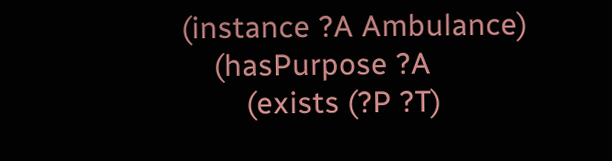(instance ?A Ambulance)
    (hasPurpose ?A
        (exists (?P ?T)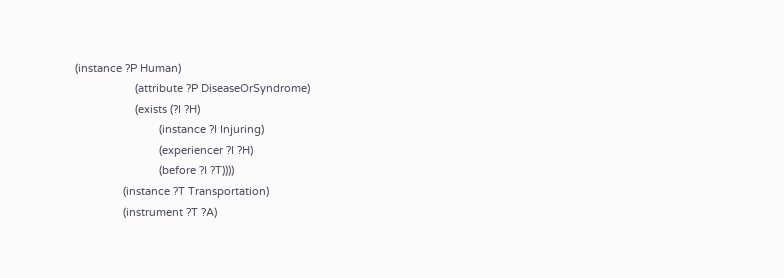(instance ?P Human)
                    (attribute ?P DiseaseOrSyndrome)
                    (exists (?I ?H)
                            (instance ?I Injuring)
                            (experiencer ?I ?H)
                            (before ?I ?T))))
                (instance ?T Transportation)
                (instrument ?T ?A)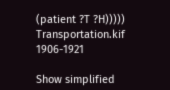(patient ?T ?H)))))
Transportation.kif 1906-1921

Show simplified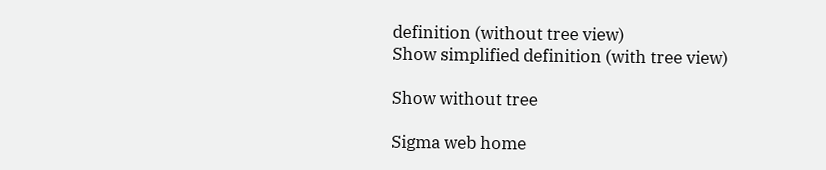definition (without tree view)
Show simplified definition (with tree view)

Show without tree

Sigma web home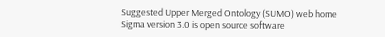Suggested Upper Merged Ontology (SUMO) web home
Sigma version 3.0 is open source software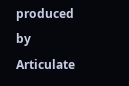produced by Articulate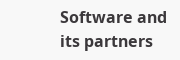Software and its partners